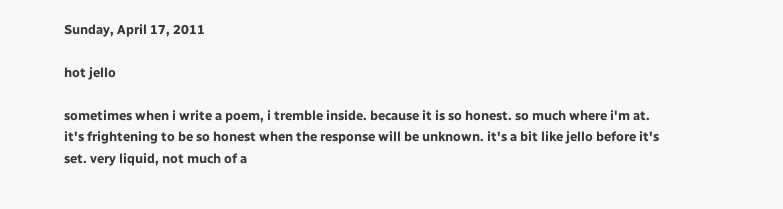Sunday, April 17, 2011

hot jello

sometimes when i write a poem, i tremble inside. because it is so honest. so much where i'm at. it's frightening to be so honest when the response will be unknown. it's a bit like jello before it's set. very liquid, not much of a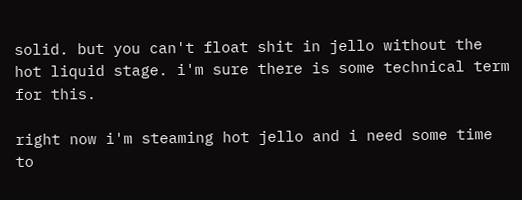solid. but you can't float shit in jello without the hot liquid stage. i'm sure there is some technical term for this.

right now i'm steaming hot jello and i need some time to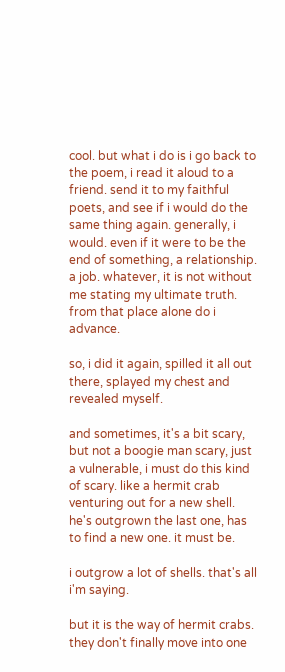cool. but what i do is i go back to the poem, i read it aloud to a friend. send it to my faithful poets, and see if i would do the same thing again. generally, i would. even if it were to be the end of something, a relationship. a job. whatever, it is not without me stating my ultimate truth. from that place alone do i advance.

so, i did it again, spilled it all out there, splayed my chest and revealed myself.

and sometimes, it's a bit scary, but not a boogie man scary, just a vulnerable, i must do this kind of scary. like a hermit crab venturing out for a new shell. he's outgrown the last one, has to find a new one. it must be.

i outgrow a lot of shells. that's all i'm saying.

but it is the way of hermit crabs. they don't finally move into one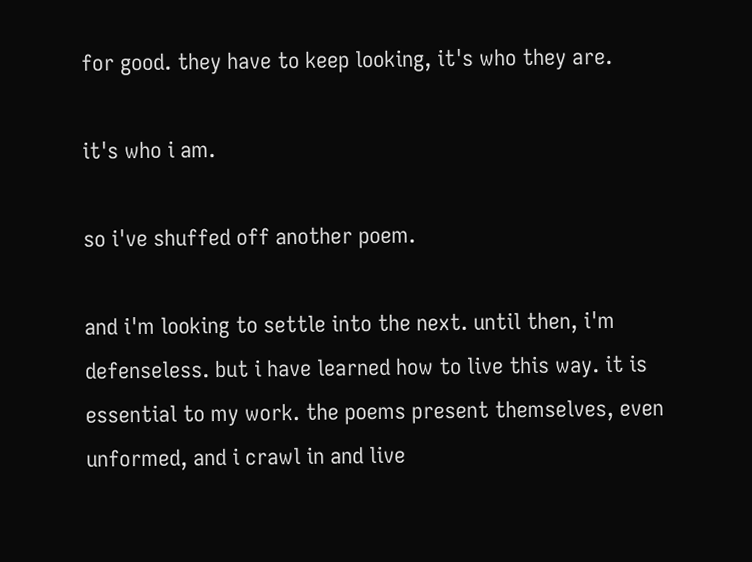for good. they have to keep looking, it's who they are.

it's who i am.

so i've shuffed off another poem.

and i'm looking to settle into the next. until then, i'm defenseless. but i have learned how to live this way. it is essential to my work. the poems present themselves, even unformed, and i crawl in and live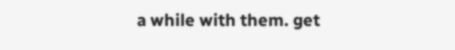a while with them. get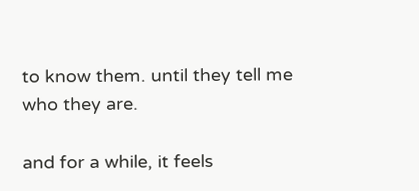to know them. until they tell me who they are.

and for a while, it feels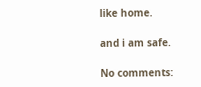like home.

and i am safe.

No comments: